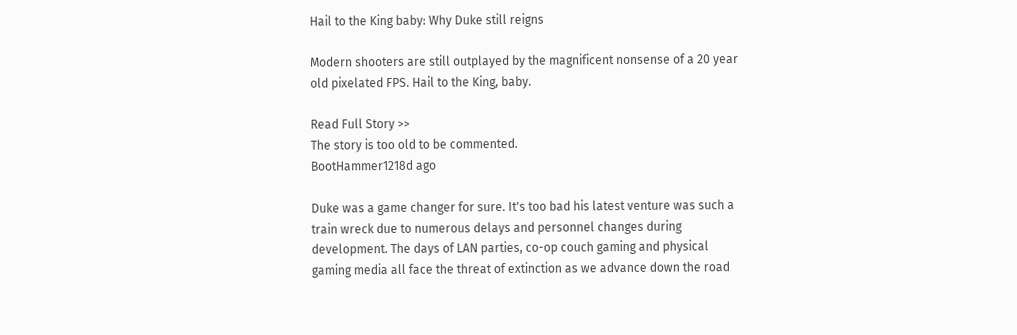Hail to the King baby: Why Duke still reigns

Modern shooters are still outplayed by the magnificent nonsense of a 20 year old pixelated FPS. Hail to the King, baby.

Read Full Story >>
The story is too old to be commented.
BootHammer1218d ago

Duke was a game changer for sure. It's too bad his latest venture was such a train wreck due to numerous delays and personnel changes during development. The days of LAN parties, co-op couch gaming and physical gaming media all face the threat of extinction as we advance down the road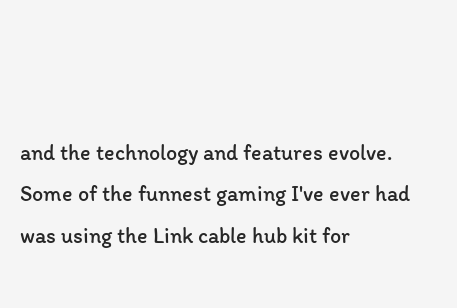and the technology and features evolve. Some of the funnest gaming I've ever had was using the Link cable hub kit for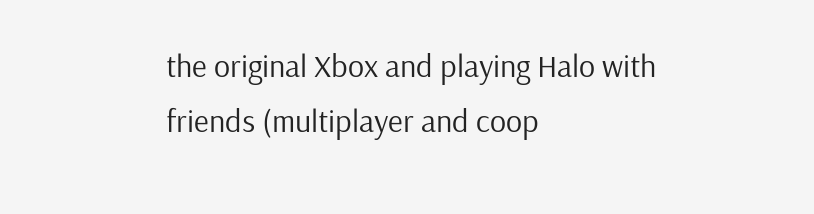the original Xbox and playing Halo with friends (multiplayer and coop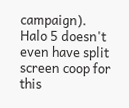campaign). Halo 5 doesn't even have split screen coop for this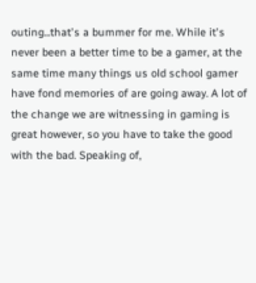outing...that's a bummer for me. While it's never been a better time to be a gamer, at the same time many things us old school gamer have fond memories of are going away. A lot of the change we are witnessing in gaming is great however, so you have to take the good with the bad. Speaking of,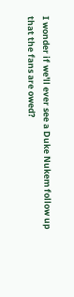I wonder if we'll ever see a Duke Nukem follow up that the fans are owed?